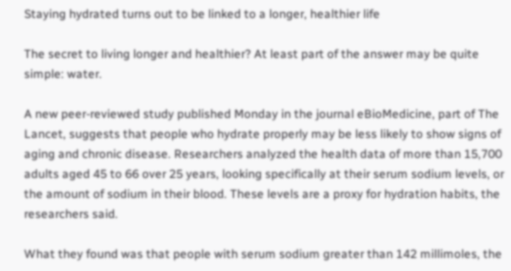Staying hydrated turns out to be linked to a longer, healthier life

The secret to living longer and healthier? At least part of the answer may be quite simple: water.

A new peer-reviewed study published Monday in the journal eBioMedicine, part of The Lancet, suggests that people who hydrate properly may be less likely to show signs of aging and chronic disease. Researchers analyzed the health data of more than 15,700 adults aged 45 to 66 over 25 years, looking specifically at their serum sodium levels, or the amount of sodium in their blood. These levels are a proxy for hydration habits, the researchers said.

What they found was that people with serum sodium greater than 142 millimoles, the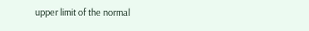upper limit of the normal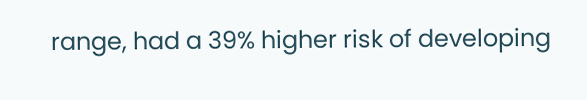range, had a 39% higher risk of developing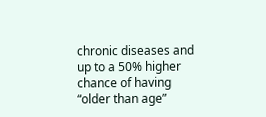chronic diseases and up to a 50% higher chance of having “older than age”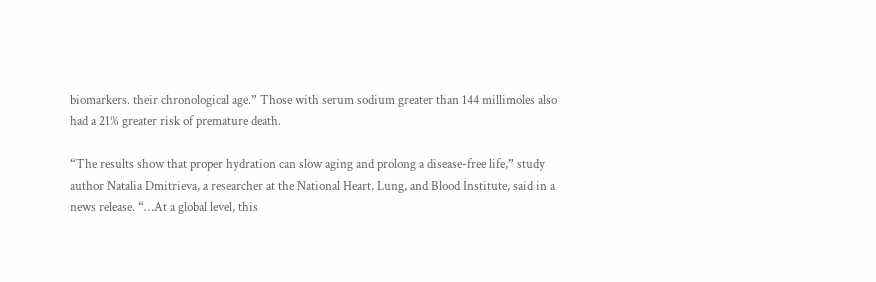biomarkers. their chronological age.” Those with serum sodium greater than 144 millimoles also had a 21% greater risk of premature death.

“The results show that proper hydration can slow aging and prolong a disease-free life,” study author Natalia Dmitrieva, a researcher at the National Heart, Lung, and Blood Institute, said in a news release. “…At a global level, this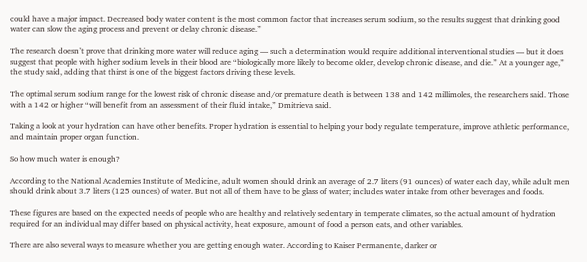could have a major impact. Decreased body water content is the most common factor that increases serum sodium, so the results suggest that drinking good water can slow the aging process and prevent or delay chronic disease.”

The research doesn’t prove that drinking more water will reduce aging — such a determination would require additional interventional studies — but it does suggest that people with higher sodium levels in their blood are “biologically more likely to become older, develop chronic disease, and die.” At a younger age,” the study said, adding that thirst is one of the biggest factors driving these levels.

The optimal serum sodium range for the lowest risk of chronic disease and/or premature death is between 138 and 142 millimoles, the researchers said. Those with a 142 or higher “will benefit from an assessment of their fluid intake,” Dmitrieva said.

Taking a look at your hydration can have other benefits. Proper hydration is essential to helping your body regulate temperature, improve athletic performance, and maintain proper organ function.

So how much water is enough?

According to the National Academies Institute of Medicine, adult women should drink an average of 2.7 liters (91 ounces) of water each day, while adult men should drink about 3.7 liters (125 ounces) of water. But not all of them have to be glass of water; includes water intake from other beverages and foods.

These figures are based on the expected needs of people who are healthy and relatively sedentary in temperate climates, so the actual amount of hydration required for an individual may differ based on physical activity, heat exposure, amount of food a person eats, and other variables.

There are also several ways to measure whether you are getting enough water. According to Kaiser Permanente, darker or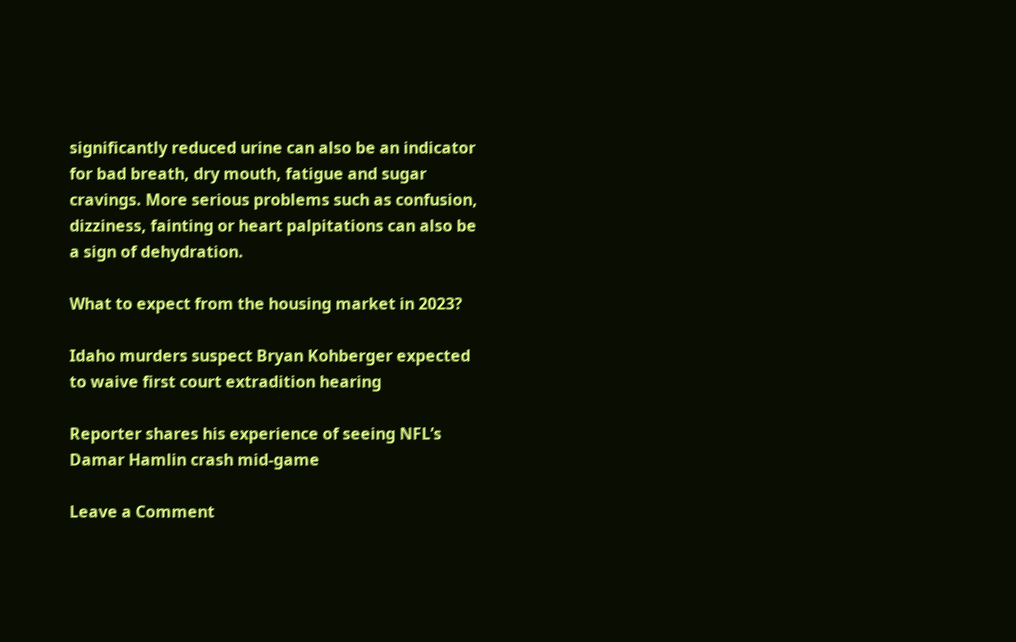significantly reduced urine can also be an indicator for bad breath, dry mouth, fatigue and sugar cravings. More serious problems such as confusion, dizziness, fainting or heart palpitations can also be a sign of dehydration.

What to expect from the housing market in 2023?

Idaho murders suspect Bryan Kohberger expected to waive first court extradition hearing

Reporter shares his experience of seeing NFL’s Damar Hamlin crash mid-game

Leave a Comment